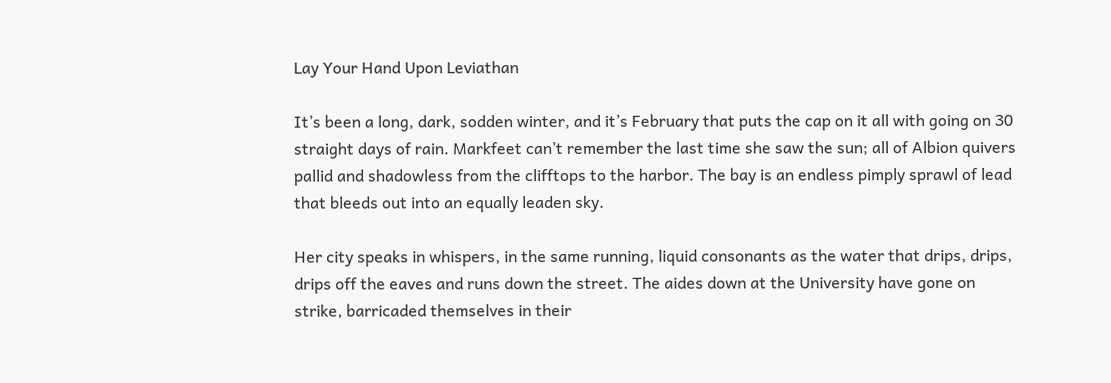Lay Your Hand Upon Leviathan

It’s been a long, dark, sodden winter, and it’s February that puts the cap on it all with going on 30 straight days of rain. Markfeet can’t remember the last time she saw the sun; all of Albion quivers pallid and shadowless from the clifftops to the harbor. The bay is an endless pimply sprawl of lead that bleeds out into an equally leaden sky.

Her city speaks in whispers, in the same running, liquid consonants as the water that drips, drips, drips off the eaves and runs down the street. The aides down at the University have gone on strike, barricaded themselves in their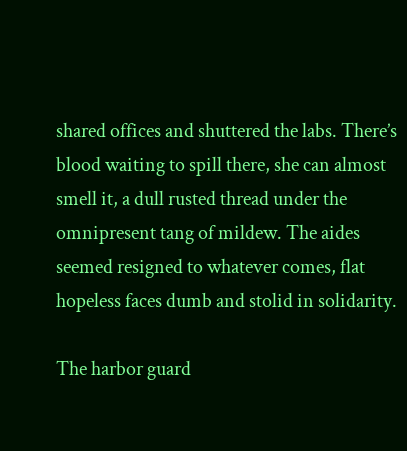shared offices and shuttered the labs. There’s blood waiting to spill there, she can almost smell it, a dull rusted thread under the omnipresent tang of mildew. The aides seemed resigned to whatever comes, flat hopeless faces dumb and stolid in solidarity.

The harbor guard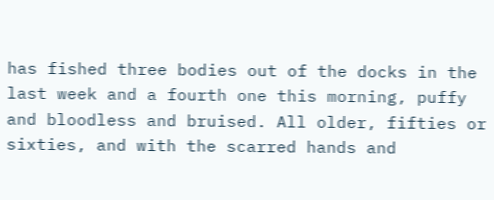has fished three bodies out of the docks in the last week and a fourth one this morning, puffy and bloodless and bruised. All older, fifties or sixties, and with the scarred hands and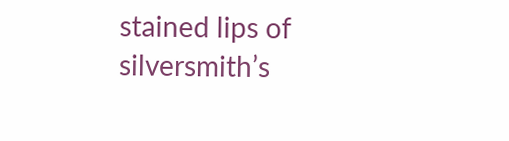stained lips of silversmith’s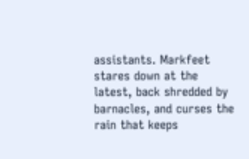assistants. Markfeet stares down at the latest, back shredded by barnacles, and curses the rain that keeps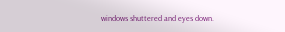windows shuttered and eyes down.